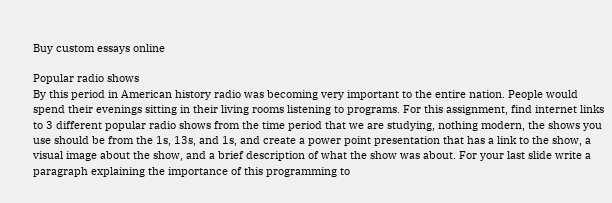Buy custom essays online

Popular radio shows
By this period in American history radio was becoming very important to the entire nation. People would spend their evenings sitting in their living rooms listening to programs. For this assignment, find internet links to 3 different popular radio shows from the time period that we are studying, nothing modern, the shows you use should be from the 1s, 13s, and 1s, and create a power point presentation that has a link to the show, a visual image about the show, and a brief description of what the show was about. For your last slide write a paragraph explaining the importance of this programming to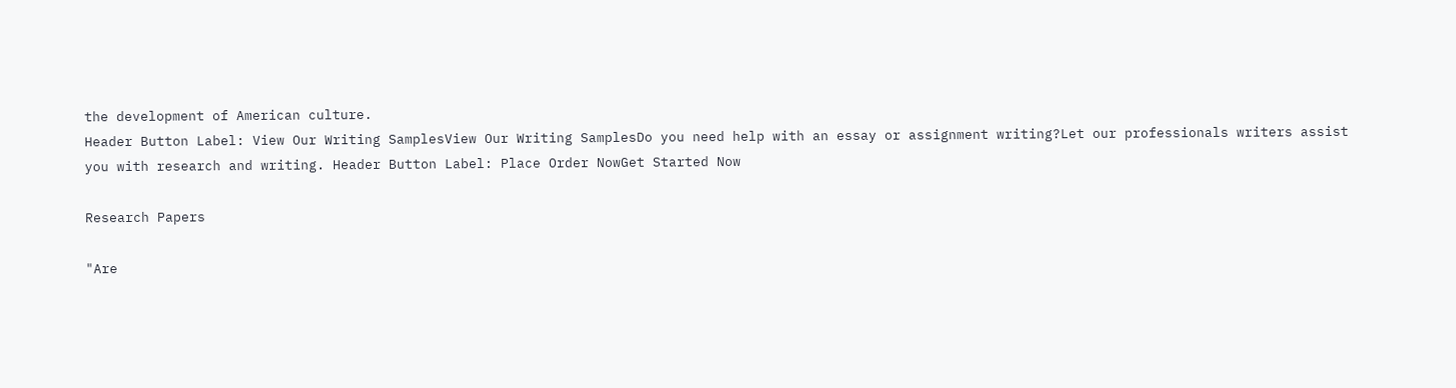the development of American culture.
Header Button Label: View Our Writing SamplesView Our Writing SamplesDo you need help with an essay or assignment writing?Let our professionals writers assist you with research and writing. Header Button Label: Place Order NowGet Started Now

Research Papers

"Are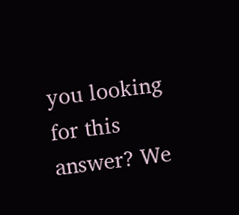you looking for this answer? We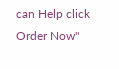can Help click Order Now"